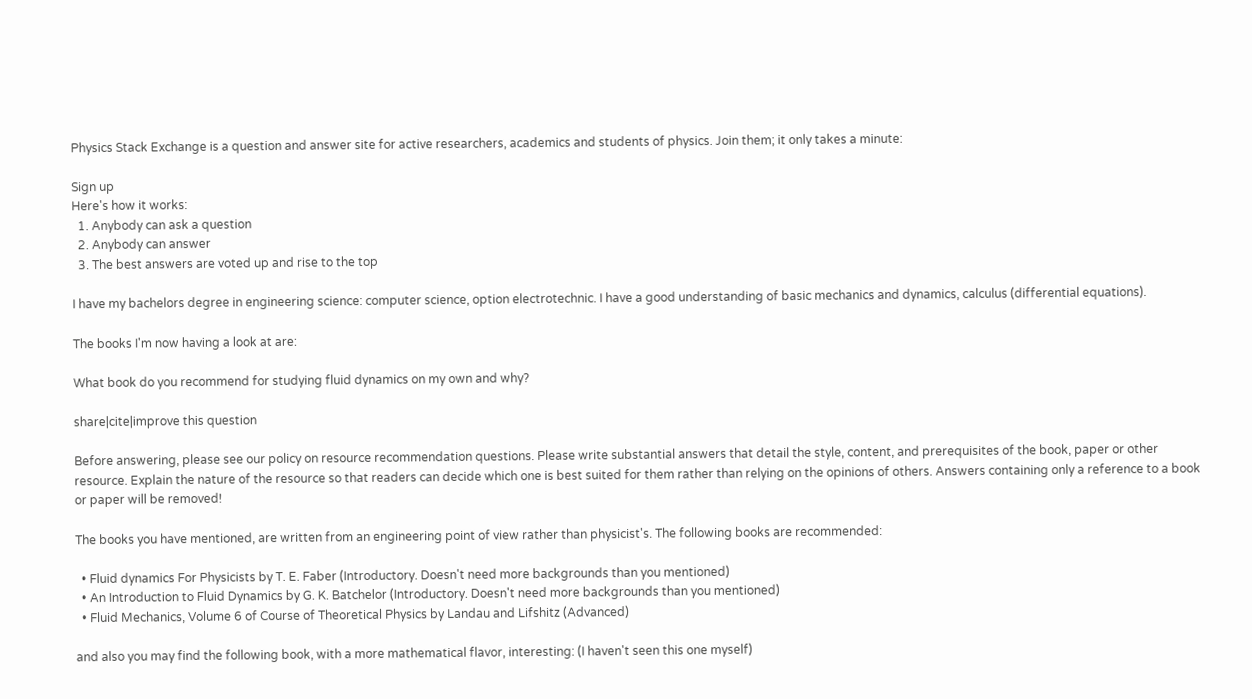Physics Stack Exchange is a question and answer site for active researchers, academics and students of physics. Join them; it only takes a minute:

Sign up
Here's how it works:
  1. Anybody can ask a question
  2. Anybody can answer
  3. The best answers are voted up and rise to the top

I have my bachelors degree in engineering science: computer science, option electrotechnic. I have a good understanding of basic mechanics and dynamics, calculus (differential equations).

The books I'm now having a look at are:

What book do you recommend for studying fluid dynamics on my own and why?

share|cite|improve this question

Before answering, please see our policy on resource recommendation questions. Please write substantial answers that detail the style, content, and prerequisites of the book, paper or other resource. Explain the nature of the resource so that readers can decide which one is best suited for them rather than relying on the opinions of others. Answers containing only a reference to a book or paper will be removed!

The books you have mentioned, are written from an engineering point of view rather than physicist's. The following books are recommended:

  • Fluid dynamics For Physicists by T. E. Faber (Introductory. Doesn't need more backgrounds than you mentioned)
  • An Introduction to Fluid Dynamics by G. K. Batchelor (Introductory. Doesn't need more backgrounds than you mentioned)
  • Fluid Mechanics, Volume 6 of Course of Theoretical Physics by Landau and Lifshitz (Advanced)

and also you may find the following book, with a more mathematical flavor, interesting: (I haven't seen this one myself)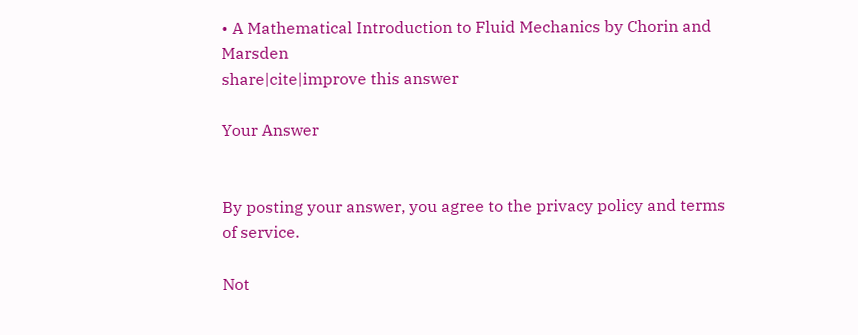• A Mathematical Introduction to Fluid Mechanics by Chorin and Marsden
share|cite|improve this answer

Your Answer


By posting your answer, you agree to the privacy policy and terms of service.

Not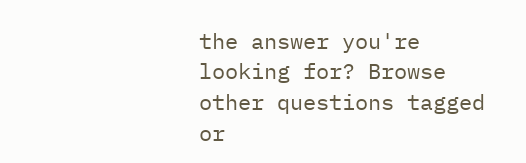the answer you're looking for? Browse other questions tagged or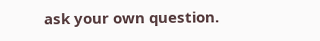ask your own question.